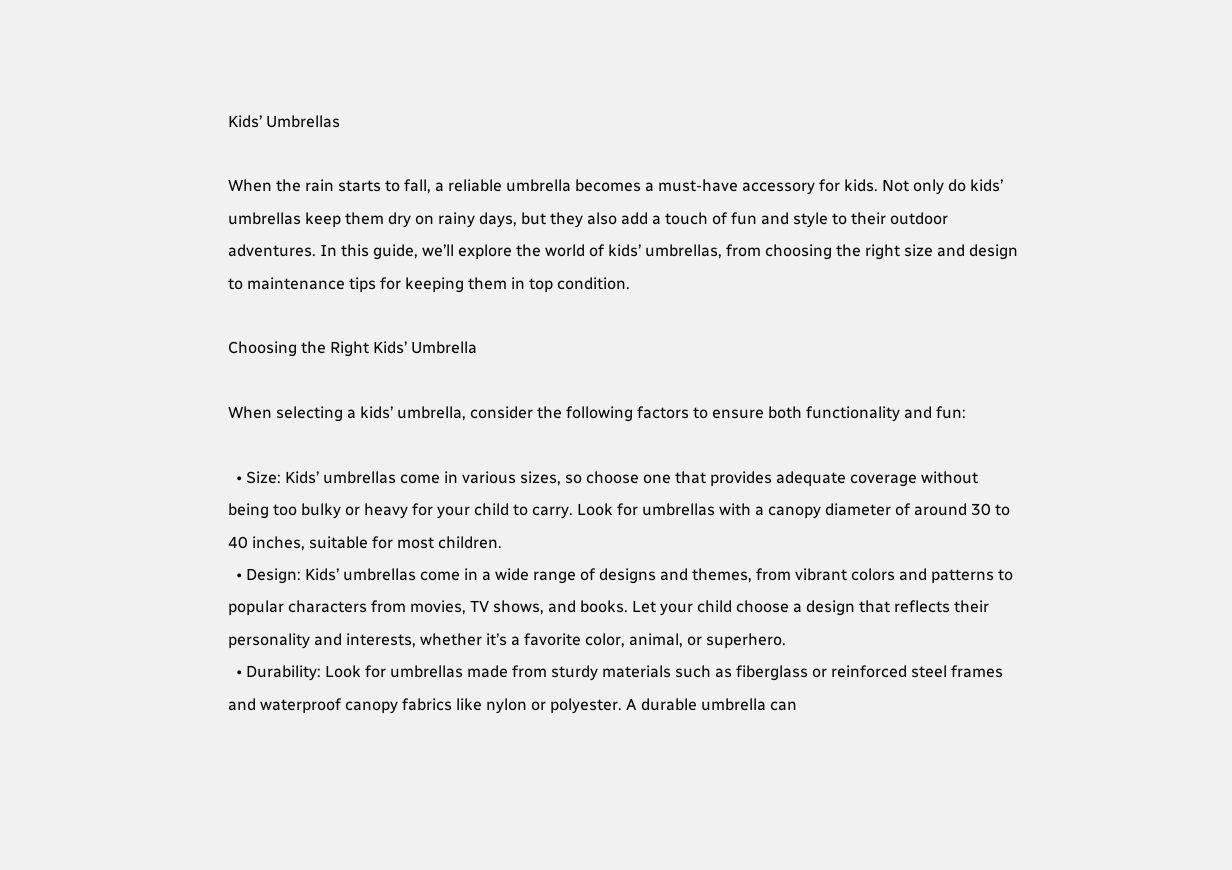Kids’ Umbrellas

When the rain starts to fall, a reliable umbrella becomes a must-have accessory for kids. Not only do kids’ umbrellas keep them dry on rainy days, but they also add a touch of fun and style to their outdoor adventures. In this guide, we’ll explore the world of kids’ umbrellas, from choosing the right size and design to maintenance tips for keeping them in top condition.

Choosing the Right Kids’ Umbrella

When selecting a kids’ umbrella, consider the following factors to ensure both functionality and fun:

  • Size: Kids’ umbrellas come in various sizes, so choose one that provides adequate coverage without being too bulky or heavy for your child to carry. Look for umbrellas with a canopy diameter of around 30 to 40 inches, suitable for most children.
  • Design: Kids’ umbrellas come in a wide range of designs and themes, from vibrant colors and patterns to popular characters from movies, TV shows, and books. Let your child choose a design that reflects their personality and interests, whether it’s a favorite color, animal, or superhero.
  • Durability: Look for umbrellas made from sturdy materials such as fiberglass or reinforced steel frames and waterproof canopy fabrics like nylon or polyester. A durable umbrella can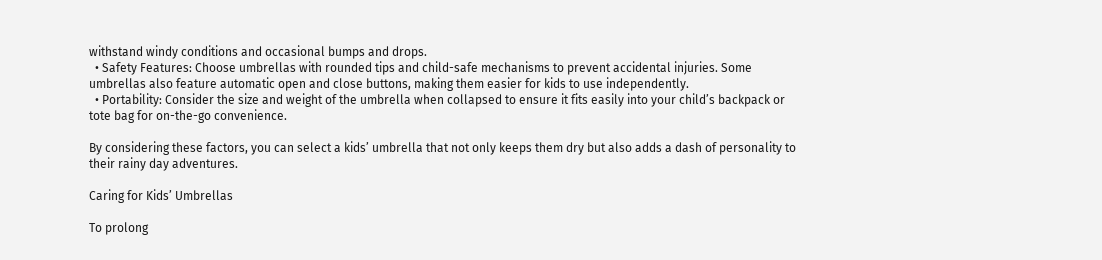withstand windy conditions and occasional bumps and drops.
  • Safety Features: Choose umbrellas with rounded tips and child-safe mechanisms to prevent accidental injuries. Some umbrellas also feature automatic open and close buttons, making them easier for kids to use independently.
  • Portability: Consider the size and weight of the umbrella when collapsed to ensure it fits easily into your child’s backpack or tote bag for on-the-go convenience.

By considering these factors, you can select a kids’ umbrella that not only keeps them dry but also adds a dash of personality to their rainy day adventures.

Caring for Kids’ Umbrellas

To prolong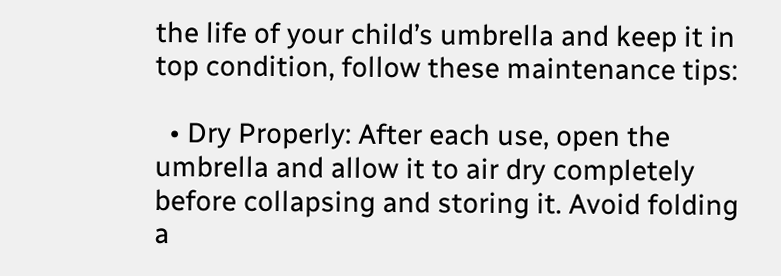the life of your child’s umbrella and keep it in top condition, follow these maintenance tips:

  • Dry Properly: After each use, open the umbrella and allow it to air dry completely before collapsing and storing it. Avoid folding a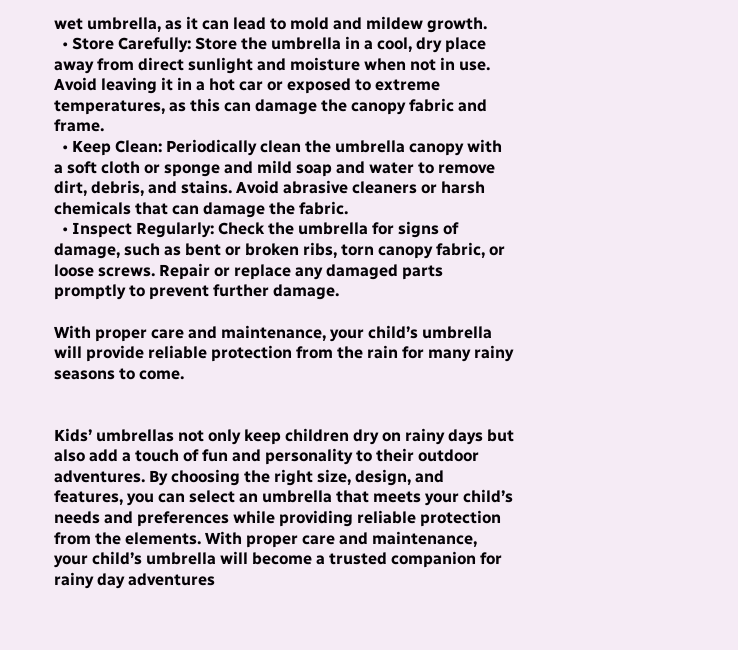wet umbrella, as it can lead to mold and mildew growth.
  • Store Carefully: Store the umbrella in a cool, dry place away from direct sunlight and moisture when not in use. Avoid leaving it in a hot car or exposed to extreme temperatures, as this can damage the canopy fabric and frame.
  • Keep Clean: Periodically clean the umbrella canopy with a soft cloth or sponge and mild soap and water to remove dirt, debris, and stains. Avoid abrasive cleaners or harsh chemicals that can damage the fabric.
  • Inspect Regularly: Check the umbrella for signs of damage, such as bent or broken ribs, torn canopy fabric, or loose screws. Repair or replace any damaged parts promptly to prevent further damage.

With proper care and maintenance, your child’s umbrella will provide reliable protection from the rain for many rainy seasons to come.


Kids’ umbrellas not only keep children dry on rainy days but also add a touch of fun and personality to their outdoor adventures. By choosing the right size, design, and features, you can select an umbrella that meets your child’s needs and preferences while providing reliable protection from the elements. With proper care and maintenance, your child’s umbrella will become a trusted companion for rainy day adventures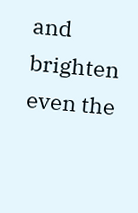and brighten even the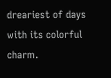dreariest of days with its colorful charm.